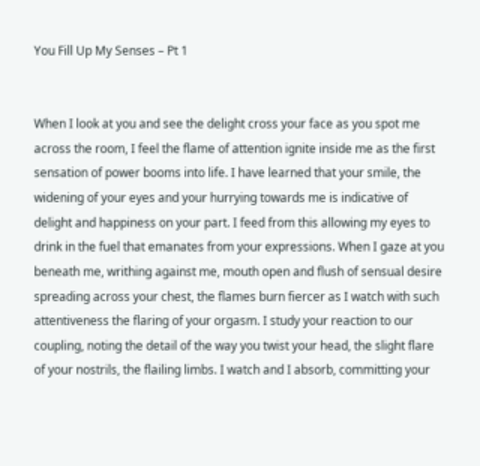You Fill Up My Senses – Pt 1


When I look at you and see the delight cross your face as you spot me across the room, I feel the flame of attention ignite inside me as the first sensation of power booms into life. I have learned that your smile, the widening of your eyes and your hurrying towards me is indicative of delight and happiness on your part. I feed from this allowing my eyes to drink in the fuel that emanates from your expressions. When I gaze at you beneath me, writhing against me, mouth open and flush of sensual desire spreading across your chest, the flames burn fiercer as I watch with such attentiveness the flaring of your orgasm. I study your reaction to our coupling, noting the detail of the way you twist your head, the slight flare of your nostrils, the flailing limbs. I watch and I absorb, committing your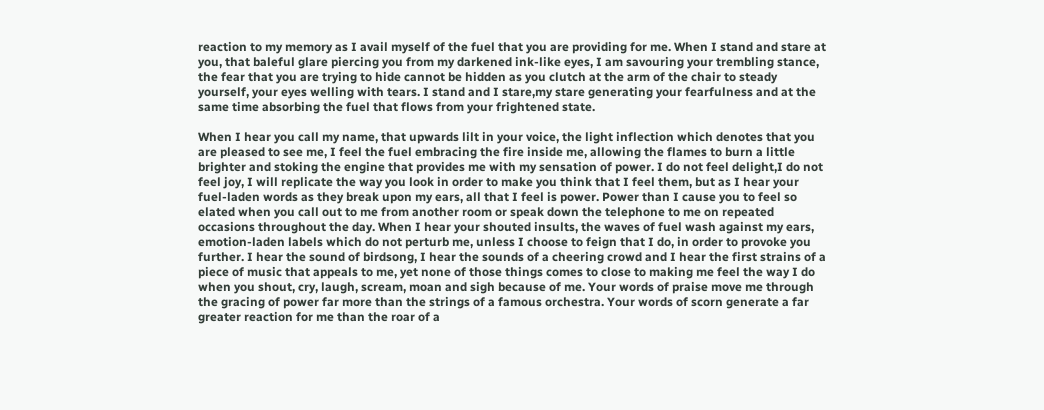reaction to my memory as I avail myself of the fuel that you are providing for me. When I stand and stare at you, that baleful glare piercing you from my darkened ink-like eyes, I am savouring your trembling stance, the fear that you are trying to hide cannot be hidden as you clutch at the arm of the chair to steady yourself, your eyes welling with tears. I stand and I stare,my stare generating your fearfulness and at the same time absorbing the fuel that flows from your frightened state.

When I hear you call my name, that upwards lilt in your voice, the light inflection which denotes that you are pleased to see me, I feel the fuel embracing the fire inside me, allowing the flames to burn a little brighter and stoking the engine that provides me with my sensation of power. I do not feel delight,I do not feel joy, I will replicate the way you look in order to make you think that I feel them, but as I hear your fuel-laden words as they break upon my ears, all that I feel is power. Power than I cause you to feel so elated when you call out to me from another room or speak down the telephone to me on repeated occasions throughout the day. When I hear your shouted insults, the waves of fuel wash against my ears, emotion-laden labels which do not perturb me, unless I choose to feign that I do, in order to provoke you further. I hear the sound of birdsong, I hear the sounds of a cheering crowd and I hear the first strains of a piece of music that appeals to me, yet none of those things comes to close to making me feel the way I do when you shout, cry, laugh, scream, moan and sigh because of me. Your words of praise move me through the gracing of power far more than the strings of a famous orchestra. Your words of scorn generate a far greater reaction for me than the roar of a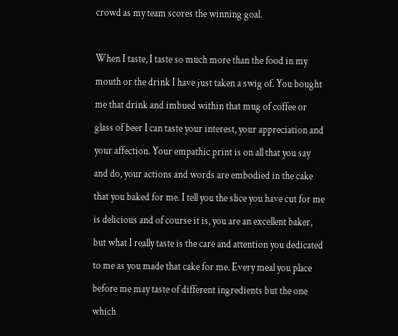crowd as my team scores the winning goal.

When I taste, I taste so much more than the food in my mouth or the drink I have just taken a swig of. You bought me that drink and imbued within that mug of coffee or glass of beer I can taste your interest, your appreciation and your affection. Your empathic print is on all that you say and do, your actions and words are embodied in the cake that you baked for me. I tell you the slice you have cut for me is delicious and of course it is, you are an excellent baker, but what I really taste is the care and attention you dedicated to me as you made that cake for me. Every meal you place before me may taste of different ingredients but the one which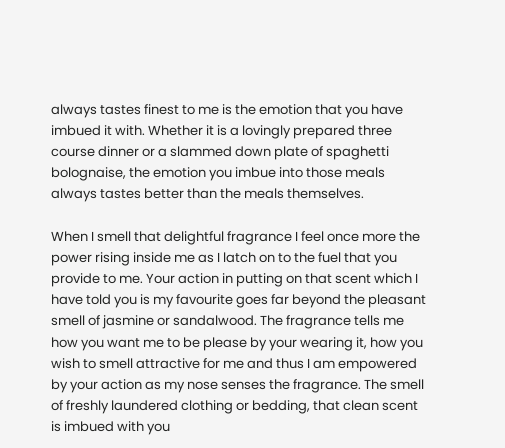always tastes finest to me is the emotion that you have imbued it with. Whether it is a lovingly prepared three course dinner or a slammed down plate of spaghetti bolognaise, the emotion you imbue into those meals always tastes better than the meals themselves.

When I smell that delightful fragrance I feel once more the power rising inside me as I latch on to the fuel that you provide to me. Your action in putting on that scent which I have told you is my favourite goes far beyond the pleasant smell of jasmine or sandalwood. The fragrance tells me how you want me to be please by your wearing it, how you wish to smell attractive for me and thus I am empowered by your action as my nose senses the fragrance. The smell of freshly laundered clothing or bedding, that clean scent is imbued with you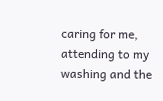caring for me, attending to my washing and the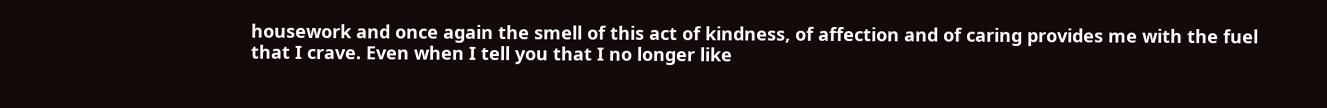housework and once again the smell of this act of kindness, of affection and of caring provides me with the fuel that I crave. Even when I tell you that I no longer like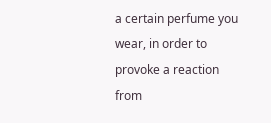a certain perfume you wear, in order to provoke a reaction from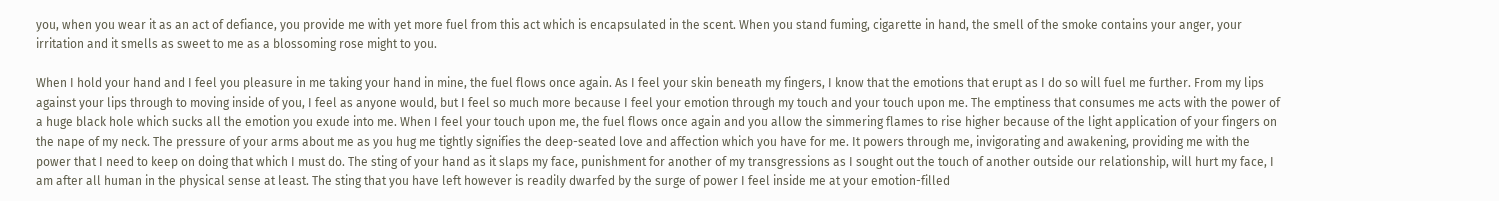you, when you wear it as an act of defiance, you provide me with yet more fuel from this act which is encapsulated in the scent. When you stand fuming, cigarette in hand, the smell of the smoke contains your anger, your irritation and it smells as sweet to me as a blossoming rose might to you.

When I hold your hand and I feel you pleasure in me taking your hand in mine, the fuel flows once again. As I feel your skin beneath my fingers, I know that the emotions that erupt as I do so will fuel me further. From my lips against your lips through to moving inside of you, I feel as anyone would, but I feel so much more because I feel your emotion through my touch and your touch upon me. The emptiness that consumes me acts with the power of a huge black hole which sucks all the emotion you exude into me. When I feel your touch upon me, the fuel flows once again and you allow the simmering flames to rise higher because of the light application of your fingers on the nape of my neck. The pressure of your arms about me as you hug me tightly signifies the deep-seated love and affection which you have for me. It powers through me, invigorating and awakening, providing me with the power that I need to keep on doing that which I must do. The sting of your hand as it slaps my face, punishment for another of my transgressions as I sought out the touch of another outside our relationship, will hurt my face, I am after all human in the physical sense at least. The sting that you have left however is readily dwarfed by the surge of power I feel inside me at your emotion-filled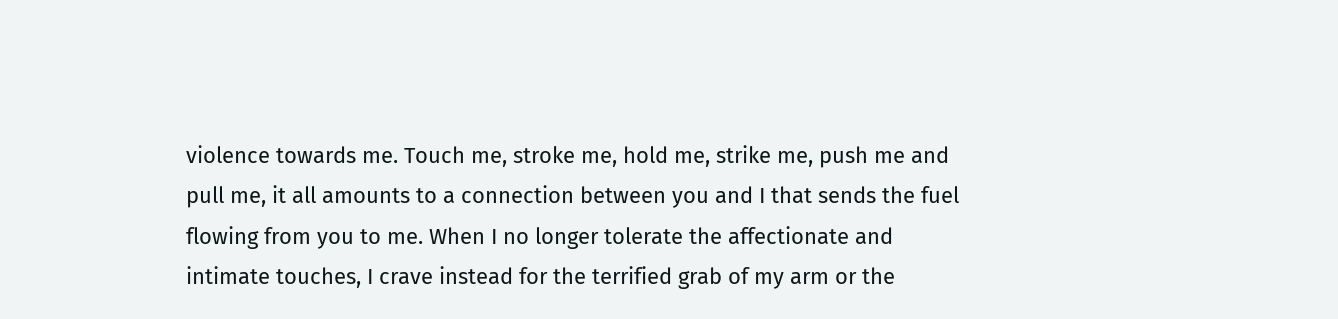violence towards me. Touch me, stroke me, hold me, strike me, push me and pull me, it all amounts to a connection between you and I that sends the fuel flowing from you to me. When I no longer tolerate the affectionate and intimate touches, I crave instead for the terrified grab of my arm or the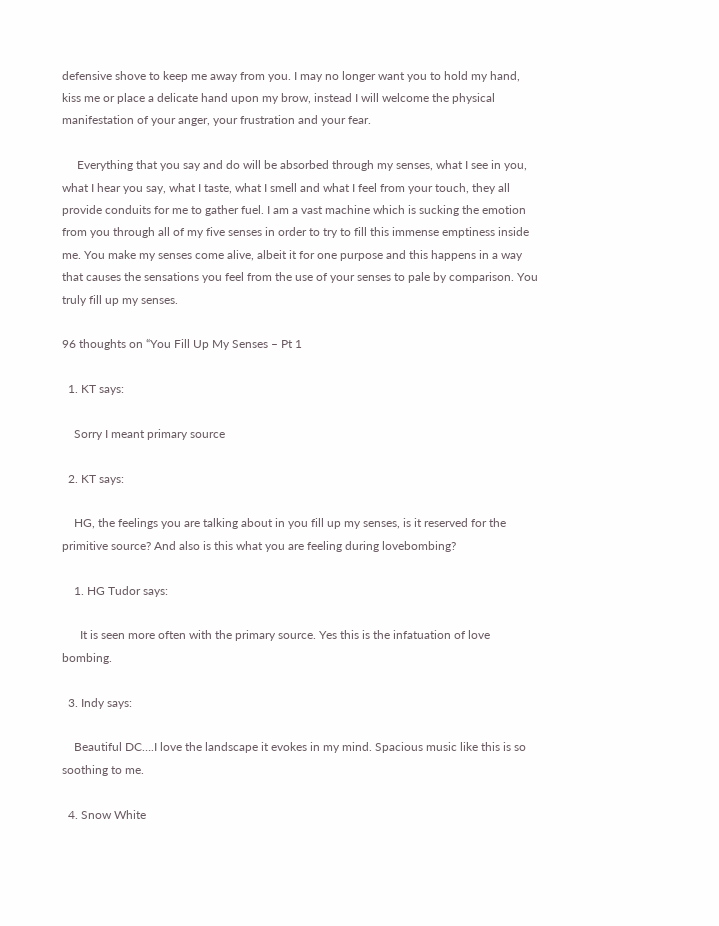defensive shove to keep me away from you. I may no longer want you to hold my hand, kiss me or place a delicate hand upon my brow, instead I will welcome the physical manifestation of your anger, your frustration and your fear.

     Everything that you say and do will be absorbed through my senses, what I see in you, what I hear you say, what I taste, what I smell and what I feel from your touch, they all provide conduits for me to gather fuel. I am a vast machine which is sucking the emotion from you through all of my five senses in order to try to fill this immense emptiness inside me. You make my senses come alive, albeit it for one purpose and this happens in a way that causes the sensations you feel from the use of your senses to pale by comparison. You truly fill up my senses.

96 thoughts on “You Fill Up My Senses – Pt 1

  1. KT says:

    Sorry I meant primary source

  2. KT says:

    HG, the feelings you are talking about in you fill up my senses, is it reserved for the primitive source? And also is this what you are feeling during lovebombing?

    1. HG Tudor says:

      It is seen more often with the primary source. Yes this is the infatuation of love bombing.

  3. Indy says:

    Beautiful DC….I love the landscape it evokes in my mind. Spacious music like this is so soothing to me.

  4. Snow White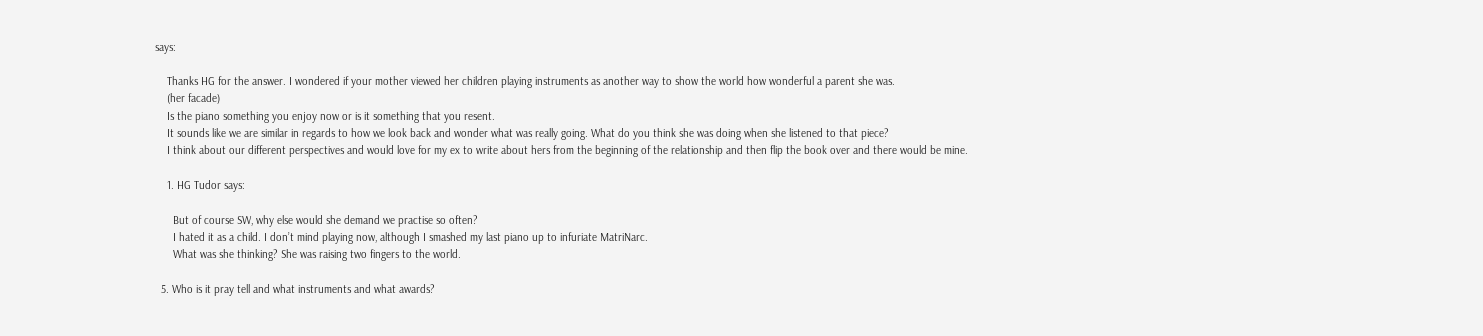says:

    Thanks HG for the answer. I wondered if your mother viewed her children playing instruments as another way to show the world how wonderful a parent she was.
    (her facade)
    Is the piano something you enjoy now or is it something that you resent.
    It sounds like we are similar in regards to how we look back and wonder what was really going. What do you think she was doing when she listened to that piece?
    I think about our different perspectives and would love for my ex to write about hers from the beginning of the relationship and then flip the book over and there would be mine.

    1. HG Tudor says:

      But of course SW, why else would she demand we practise so often?
      I hated it as a child. I don’t mind playing now, although I smashed my last piano up to infuriate MatriNarc.
      What was she thinking? She was raising two fingers to the world.

  5. Who is it pray tell and what instruments and what awards?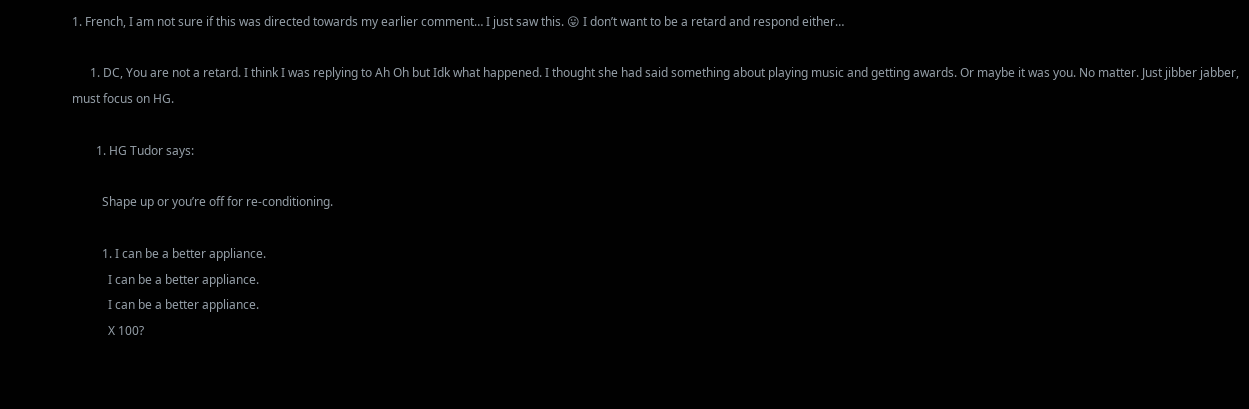1. French, I am not sure if this was directed towards my earlier comment… I just saw this. 😛 I don’t want to be a retard and respond either…

      1. DC, You are not a retard. I think I was replying to Ah Oh but Idk what happened. I thought she had said something about playing music and getting awards. Or maybe it was you. No matter. Just jibber jabber, must focus on HG.

        1. HG Tudor says:

          Shape up or you’re off for re-conditioning.

          1. I can be a better appliance.
            I can be a better appliance.
            I can be a better appliance.
            X 100?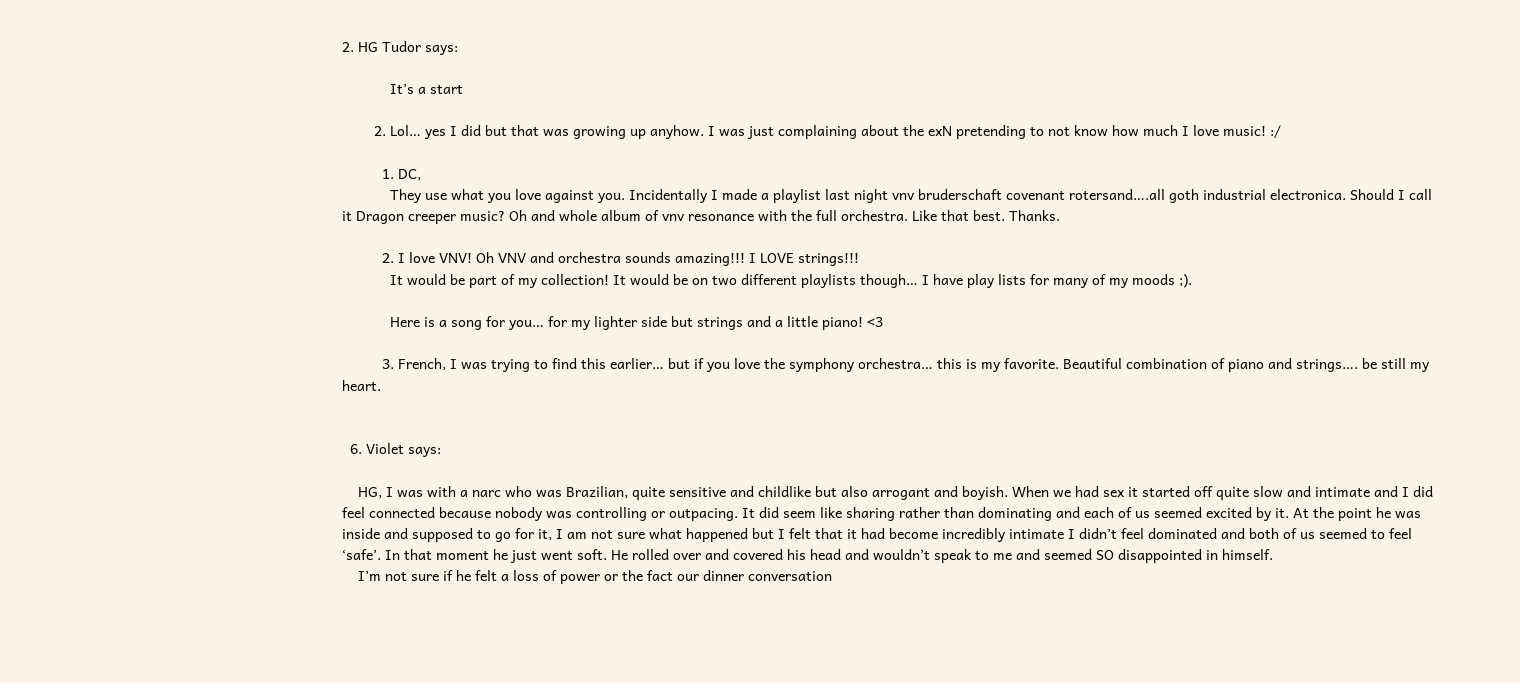2. HG Tudor says:

            It’s a start

        2. Lol… yes I did but that was growing up anyhow. I was just complaining about the exN pretending to not know how much I love music! :/

          1. DC,
            They use what you love against you. Incidentally I made a playlist last night vnv bruderschaft covenant rotersand….all goth industrial electronica. Should I call it Dragon creeper music? Oh and whole album of vnv resonance with the full orchestra. Like that best. Thanks.

          2. I love VNV! Oh VNV and orchestra sounds amazing!!! I LOVE strings!!!
            It would be part of my collection! It would be on two different playlists though… I have play lists for many of my moods ;).

            Here is a song for you… for my lighter side but strings and a little piano! <3

          3. French, I was trying to find this earlier… but if you love the symphony orchestra… this is my favorite. Beautiful combination of piano and strings…. be still my heart.


  6. Violet says:

    HG, I was with a narc who was Brazilian, quite sensitive and childlike but also arrogant and boyish. When we had sex it started off quite slow and intimate and I did feel connected because nobody was controlling or outpacing. It did seem like sharing rather than dominating and each of us seemed excited by it. At the point he was inside and supposed to go for it, I am not sure what happened but I felt that it had become incredibly intimate I didn’t feel dominated and both of us seemed to feel ‘safe’. In that moment he just went soft. He rolled over and covered his head and wouldn’t speak to me and seemed SO disappointed in himself.
    I’m not sure if he felt a loss of power or the fact our dinner conversation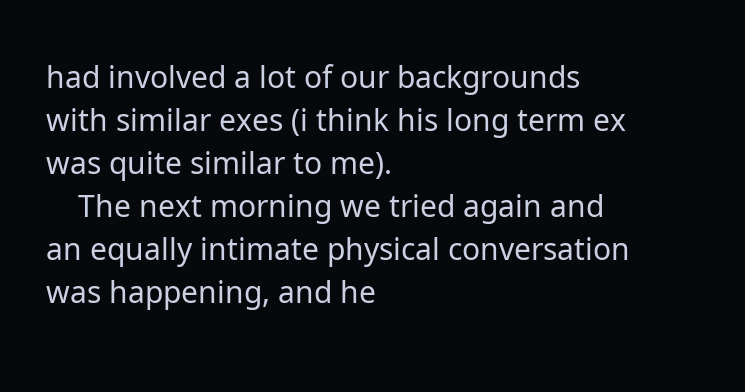had involved a lot of our backgrounds with similar exes (i think his long term ex was quite similar to me).
    The next morning we tried again and an equally intimate physical conversation was happening, and he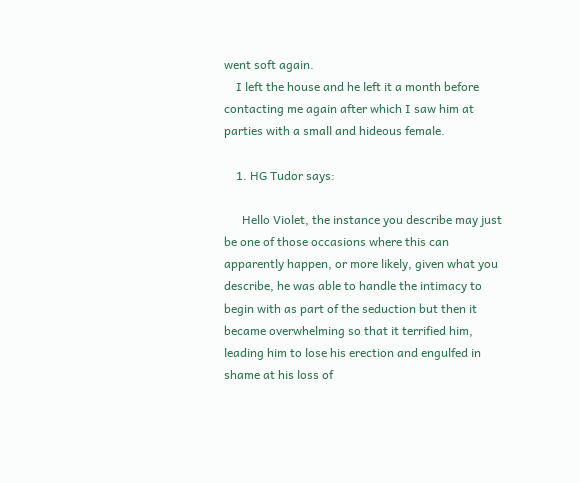went soft again.
    I left the house and he left it a month before contacting me again after which I saw him at parties with a small and hideous female.

    1. HG Tudor says:

      Hello Violet, the instance you describe may just be one of those occasions where this can apparently happen, or more likely, given what you describe, he was able to handle the intimacy to begin with as part of the seduction but then it became overwhelming so that it terrified him, leading him to lose his erection and engulfed in shame at his loss of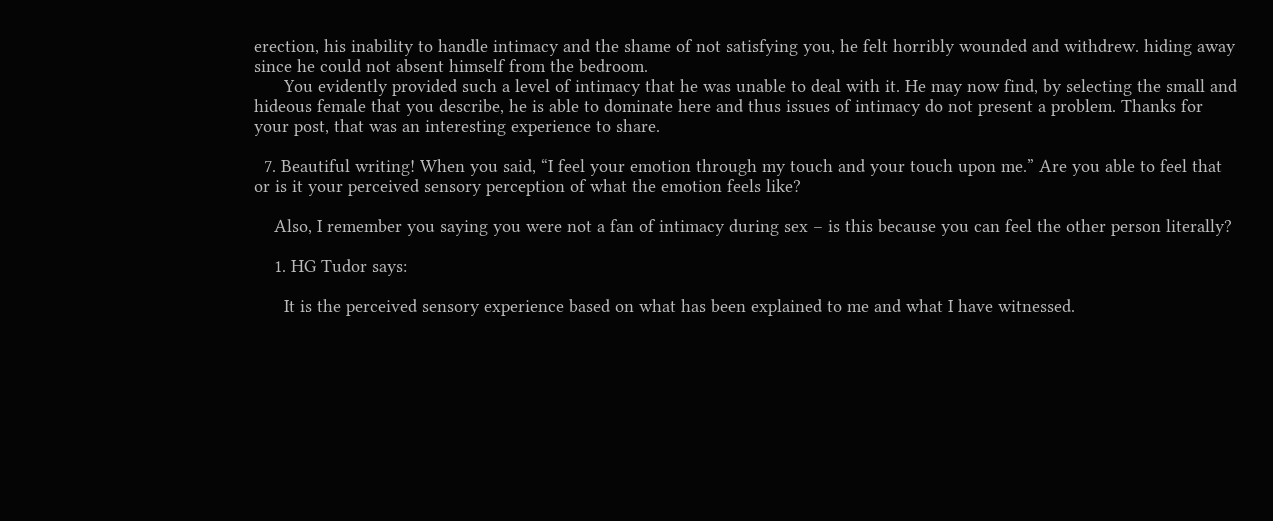erection, his inability to handle intimacy and the shame of not satisfying you, he felt horribly wounded and withdrew. hiding away since he could not absent himself from the bedroom.
      You evidently provided such a level of intimacy that he was unable to deal with it. He may now find, by selecting the small and hideous female that you describe, he is able to dominate here and thus issues of intimacy do not present a problem. Thanks for your post, that was an interesting experience to share.

  7. Beautiful writing! When you said, “I feel your emotion through my touch and your touch upon me.” Are you able to feel that or is it your perceived sensory perception of what the emotion feels like?

    Also, I remember you saying you were not a fan of intimacy during sex – is this because you can feel the other person literally?

    1. HG Tudor says:

      It is the perceived sensory experience based on what has been explained to me and what I have witnessed.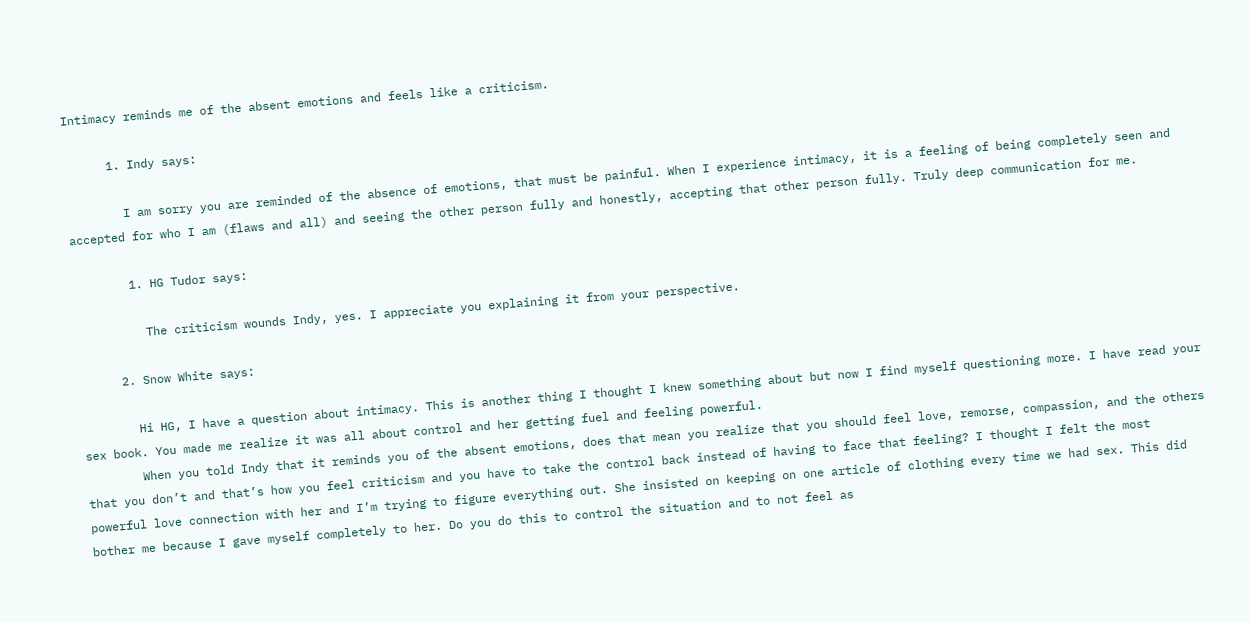Intimacy reminds me of the absent emotions and feels like a criticism.

      1. Indy says:

        I am sorry you are reminded of the absence of emotions, that must be painful. When I experience intimacy, it is a feeling of being completely seen and accepted for who I am (flaws and all) and seeing the other person fully and honestly, accepting that other person fully. Truly deep communication for me.

        1. HG Tudor says:

          The criticism wounds Indy, yes. I appreciate you explaining it from your perspective.

      2. Snow White says:

        Hi HG, I have a question about intimacy. This is another thing I thought I knew something about but now I find myself questioning more. I have read your sex book. You made me realize it was all about control and her getting fuel and feeling powerful.
        When you told Indy that it reminds you of the absent emotions, does that mean you realize that you should feel love, remorse, compassion, and the others that you don’t and that’s how you feel criticism and you have to take the control back instead of having to face that feeling? I thought I felt the most powerful love connection with her and I’m trying to figure everything out. She insisted on keeping on one article of clothing every time we had sex. This did bother me because I gave myself completely to her. Do you do this to control the situation and to not feel as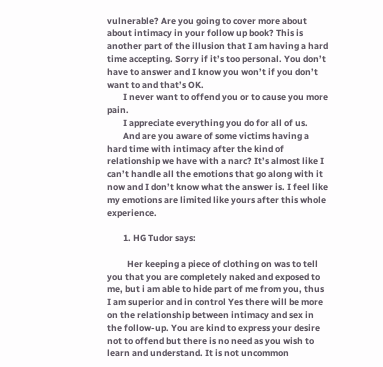vulnerable? Are you going to cover more about about intimacy in your follow up book? This is another part of the illusion that I am having a hard time accepting. Sorry if it’s too personal. You don’t have to answer and I know you won’t if you don’t want to and that’s OK.
        I never want to offend you or to cause you more pain.
        I appreciate everything you do for all of us.
        And are you aware of some victims having a hard time with intimacy after the kind of relationship we have with a narc? It’s almost like I can’t handle all the emotions that go along with it now and I don’t know what the answer is. I feel like my emotions are limited like yours after this whole experience.

        1. HG Tudor says:

          Her keeping a piece of clothing on was to tell you that you are completely naked and exposed to me, but i am able to hide part of me from you, thus I am superior and in control Yes there will be more on the relationship between intimacy and sex in the follow-up. You are kind to express your desire not to offend but there is no need as you wish to learn and understand. It is not uncommon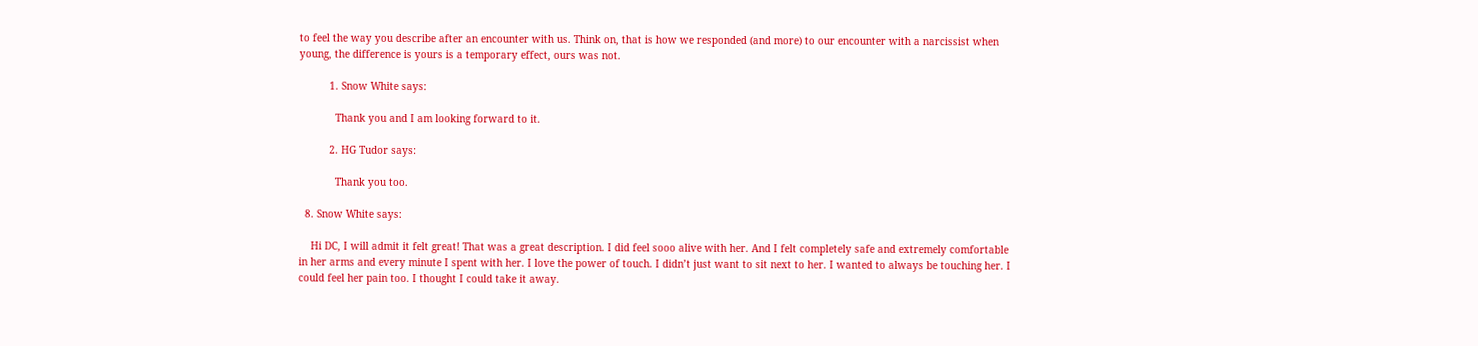to feel the way you describe after an encounter with us. Think on, that is how we responded (and more) to our encounter with a narcissist when young, the difference is yours is a temporary effect, ours was not.

          1. Snow White says:

            Thank you and I am looking forward to it.

          2. HG Tudor says:

            Thank you too.

  8. Snow White says:

    Hi DC, I will admit it felt great! That was a great description. I did feel sooo alive with her. And I felt completely safe and extremely comfortable in her arms and every minute I spent with her. I love the power of touch. I didn’t just want to sit next to her. I wanted to always be touching her. I could feel her pain too. I thought I could take it away.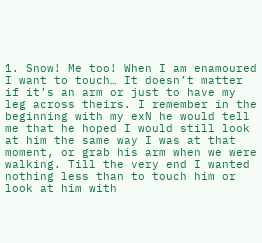1. Snow! Me too! When I am enamoured I want to touch… It doesn’t matter if it’s an arm or just to have my leg across theirs. I remember in the beginning with my exN he would tell me that he hoped I would still look at him the same way I was at that moment, or grab his arm when we were walking. Till the very end I wanted nothing less than to touch him or look at him with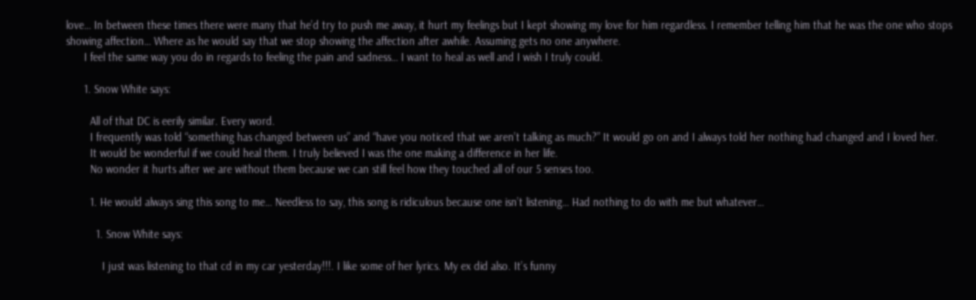love… In between these times there were many that he’d try to push me away, it hurt my feelings but I kept showing my love for him regardless. I remember telling him that he was the one who stops showing affection… Where as he would say that we stop showing the affection after awhile. Assuming gets no one anywhere.
      I feel the same way you do in regards to feeling the pain and sadness… I want to heal as well and I wish I truly could.

      1. Snow White says:

        All of that DC is eerily similar. Every word.
        I frequently was told “something has changed between us” and “have you noticed that we aren’t talking as much?” It would go on and I always told her nothing had changed and I loved her.
        It would be wonderful if we could heal them. I truly believed I was the one making a difference in her life.
        No wonder it hurts after we are without them because we can still feel how they touched all of our 5 senses too.

        1. He would always sing this song to me… Needless to say, this song is ridiculous because one isn’t listening… Had nothing to do with me but whatever…

          1. Snow White says:

            I just was listening to that cd in my car yesterday!!!. I like some of her lyrics. My ex did also. It’s funny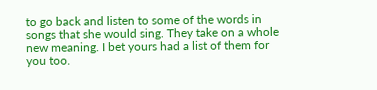to go back and listen to some of the words in songs that she would sing. They take on a whole new meaning. I bet yours had a list of them for you too.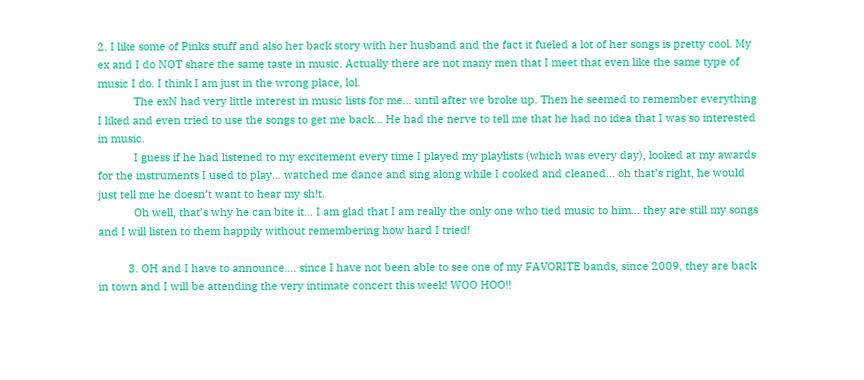2. I like some of Pinks stuff and also her back story with her husband and the fact it fueled a lot of her songs is pretty cool. My ex and I do NOT share the same taste in music. Actually there are not many men that I meet that even like the same type of music I do. I think I am just in the wrong place, lol.
            The exN had very little interest in music lists for me… until after we broke up. Then he seemed to remember everything I liked and even tried to use the songs to get me back… He had the nerve to tell me that he had no idea that I was so interested in music.
            I guess if he had listened to my excitement every time I played my playlists (which was every day), looked at my awards for the instruments I used to play… watched me dance and sing along while I cooked and cleaned… oh that’s right, he would just tell me he doesn’t want to hear my sh!t.
            Oh well, that’s why he can bite it… I am glad that I am really the only one who tied music to him… they are still my songs and I will listen to them happily without remembering how hard I tried!

          3. OH and I have to announce…. since I have not been able to see one of my FAVORITE bands, since 2009, they are back in town and I will be attending the very intimate concert this week! WOO HOO!!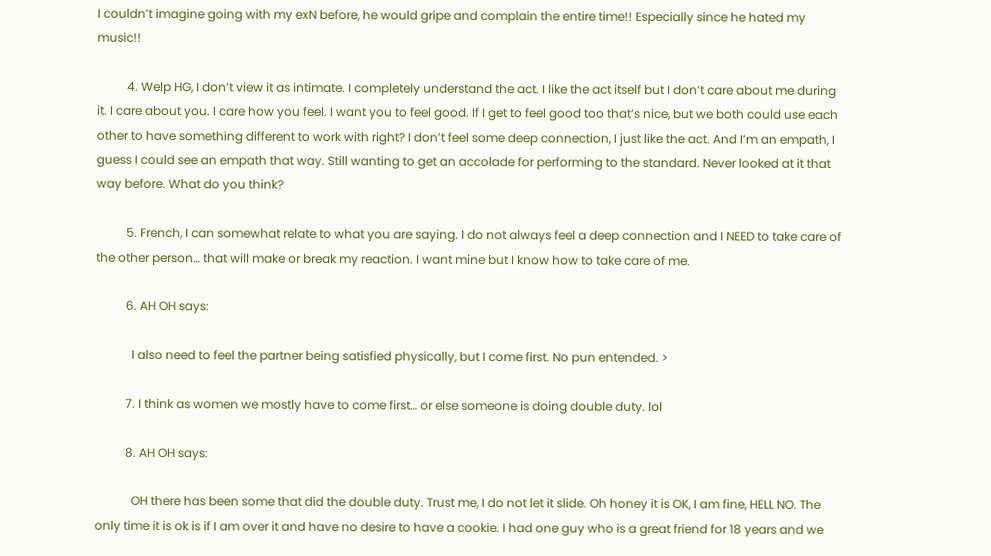I couldn’t imagine going with my exN before, he would gripe and complain the entire time!! Especially since he hated my music!!

          4. Welp HG, I don’t view it as intimate. I completely understand the act. I like the act itself but I don’t care about me during it. I care about you. I care how you feel. I want you to feel good. If I get to feel good too that’s nice, but we both could use each other to have something different to work with right? I don’t feel some deep connection, I just like the act. And I’m an empath, I guess I could see an empath that way. Still wanting to get an accolade for performing to the standard. Never looked at it that way before. What do you think?

          5. French, I can somewhat relate to what you are saying. I do not always feel a deep connection and I NEED to take care of the other person… that will make or break my reaction. I want mine but I know how to take care of me.

          6. AH OH says:

            I also need to feel the partner being satisfied physically, but I come first. No pun entended. >

          7. I think as women we mostly have to come first… or else someone is doing double duty. lol

          8. AH OH says:

            OH there has been some that did the double duty. Trust me, I do not let it slide. Oh honey it is OK, I am fine, HELL NO. The only time it is ok is if I am over it and have no desire to have a cookie. I had one guy who is a great friend for 18 years and we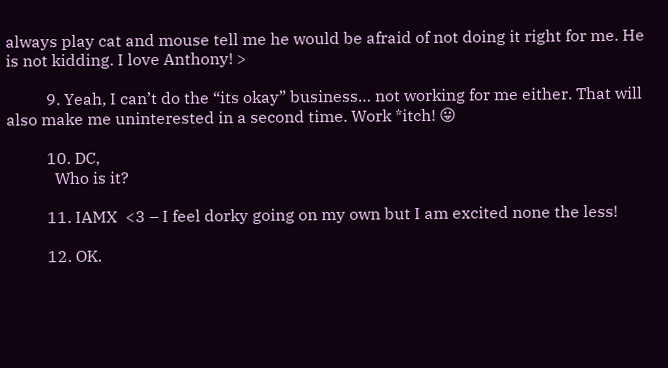always play cat and mouse tell me he would be afraid of not doing it right for me. He is not kidding. I love Anthony! >

          9. Yeah, I can’t do the “its okay” business… not working for me either. That will also make me uninterested in a second time. Work *itch! 😛

          10. DC,
            Who is it?

          11. IAMX  <3 – I feel dorky going on my own but I am excited none the less!

          12. OK.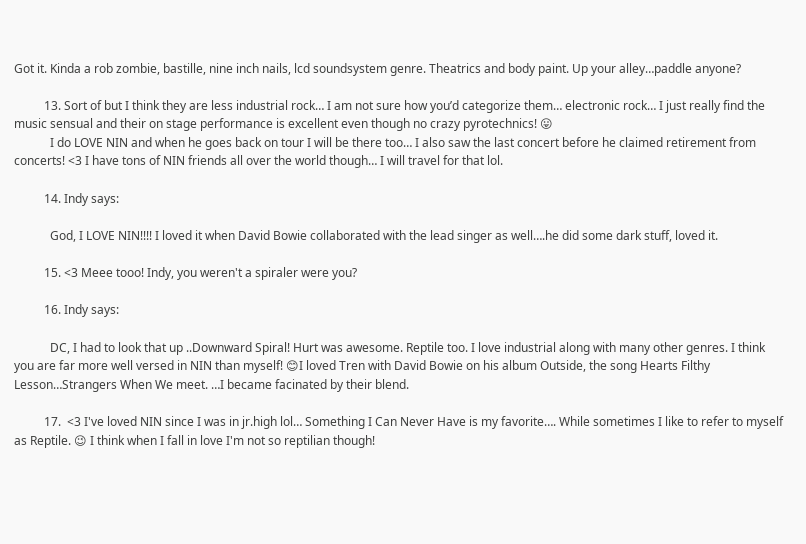Got it. Kinda a rob zombie, bastille, nine inch nails, lcd soundsystem genre. Theatrics and body paint. Up your alley…paddle anyone?

          13. Sort of but I think they are less industrial rock… I am not sure how you’d categorize them… electronic rock… I just really find the music sensual and their on stage performance is excellent even though no crazy pyrotechnics! 😛
            I do LOVE NIN and when he goes back on tour I will be there too… I also saw the last concert before he claimed retirement from concerts! <3 I have tons of NIN friends all over the world though… I will travel for that lol.

          14. Indy says:

            God, I LOVE NIN!!!! I loved it when David Bowie collaborated with the lead singer as well….he did some dark stuff, loved it.

          15. <3 Meee tooo! Indy, you weren't a spiraler were you?

          16. Indy says:

            DC, I had to look that up ..Downward Spiral! Hurt was awesome. Reptile too. I love industrial along with many other genres. I think you are far more well versed in NIN than myself! 😊I loved Tren with David Bowie on his album Outside, the song Hearts Filthy Lesson…Strangers When We meet. …I became facinated by their blend.

          17.  <3 I've loved NIN since I was in jr.high lol… Something I Can Never Have is my favorite…. While sometimes I like to refer to myself as Reptile. 😉 I think when I fall in love I'm not so reptilian though!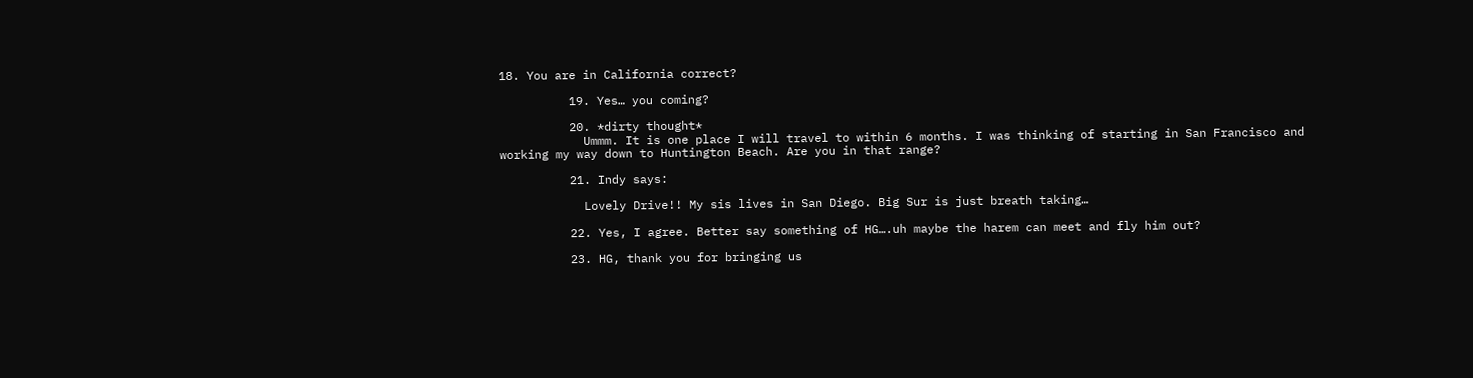18. You are in California correct?

          19. Yes… you coming?

          20. *dirty thought*
            Ummm. It is one place I will travel to within 6 months. I was thinking of starting in San Francisco and working my way down to Huntington Beach. Are you in that range?

          21. Indy says:

            Lovely Drive!! My sis lives in San Diego. Big Sur is just breath taking…

          22. Yes, I agree. Better say something of HG….uh maybe the harem can meet and fly him out?

          23. HG, thank you for bringing us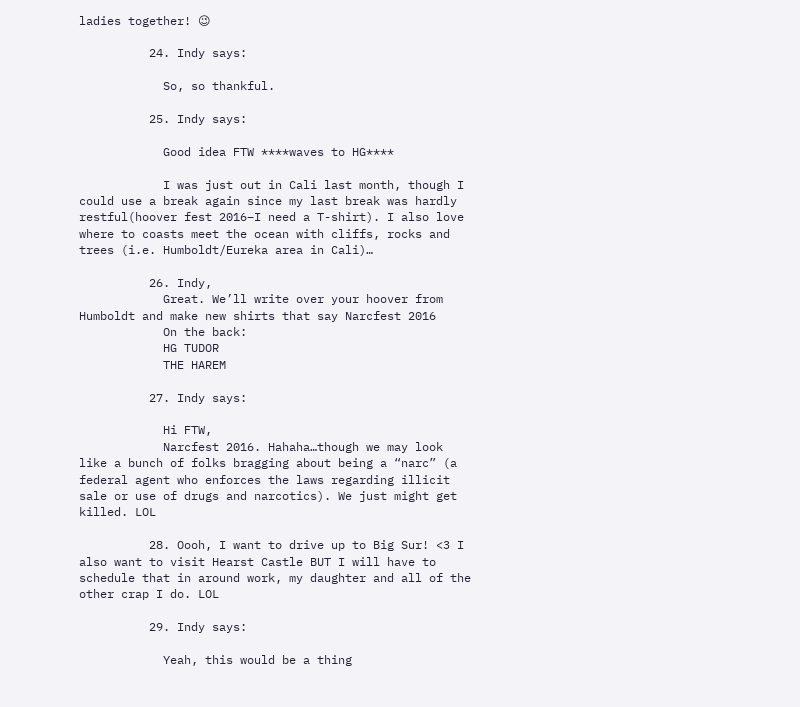ladies together! 😉

          24. Indy says:

            So, so thankful.

          25. Indy says:

            Good idea FTW ****waves to HG****

            I was just out in Cali last month, though I could use a break again since my last break was hardly restful(hoover fest 2016–I need a T-shirt). I also love where to coasts meet the ocean with cliffs, rocks and trees (i.e. Humboldt/Eureka area in Cali)…

          26. Indy,
            Great. We’ll write over your hoover from Humboldt and make new shirts that say Narcfest 2016
            On the back:
            HG TUDOR
            THE HAREM

          27. Indy says:

            Hi FTW,
            Narcfest 2016. Hahaha…though we may look like a bunch of folks bragging about being a “narc” (a federal agent who enforces the laws regarding illicit sale or use of drugs and narcotics). We just might get killed. LOL

          28. Oooh, I want to drive up to Big Sur! <3 I also want to visit Hearst Castle BUT I will have to schedule that in around work, my daughter and all of the other crap I do. LOL

          29. Indy says:

            Yeah, this would be a thing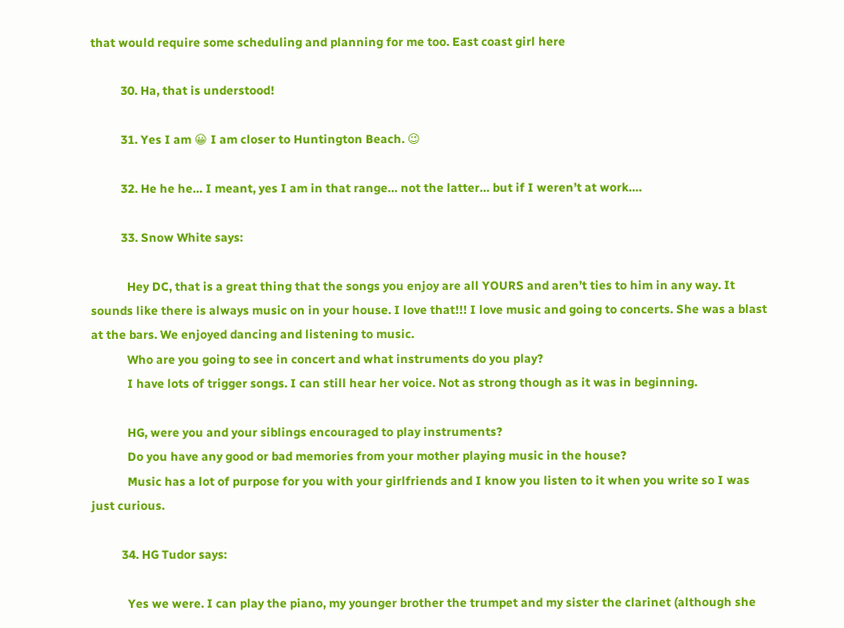that would require some scheduling and planning for me too. East coast girl here

          30. Ha, that is understood!

          31. Yes I am 😀 I am closer to Huntington Beach. 😉

          32. He he he… I meant, yes I am in that range… not the latter… but if I weren’t at work….

          33. Snow White says:

            Hey DC, that is a great thing that the songs you enjoy are all YOURS and aren’t ties to him in any way. It sounds like there is always music on in your house. I love that!!! I love music and going to concerts. She was a blast at the bars. We enjoyed dancing and listening to music.
            Who are you going to see in concert and what instruments do you play?
            I have lots of trigger songs. I can still hear her voice. Not as strong though as it was in beginning.

            HG, were you and your siblings encouraged to play instruments?
            Do you have any good or bad memories from your mother playing music in the house?
            Music has a lot of purpose for you with your girlfriends and I know you listen to it when you write so I was just curious.

          34. HG Tudor says:

            Yes we were. I can play the piano, my younger brother the trumpet and my sister the clarinet (although she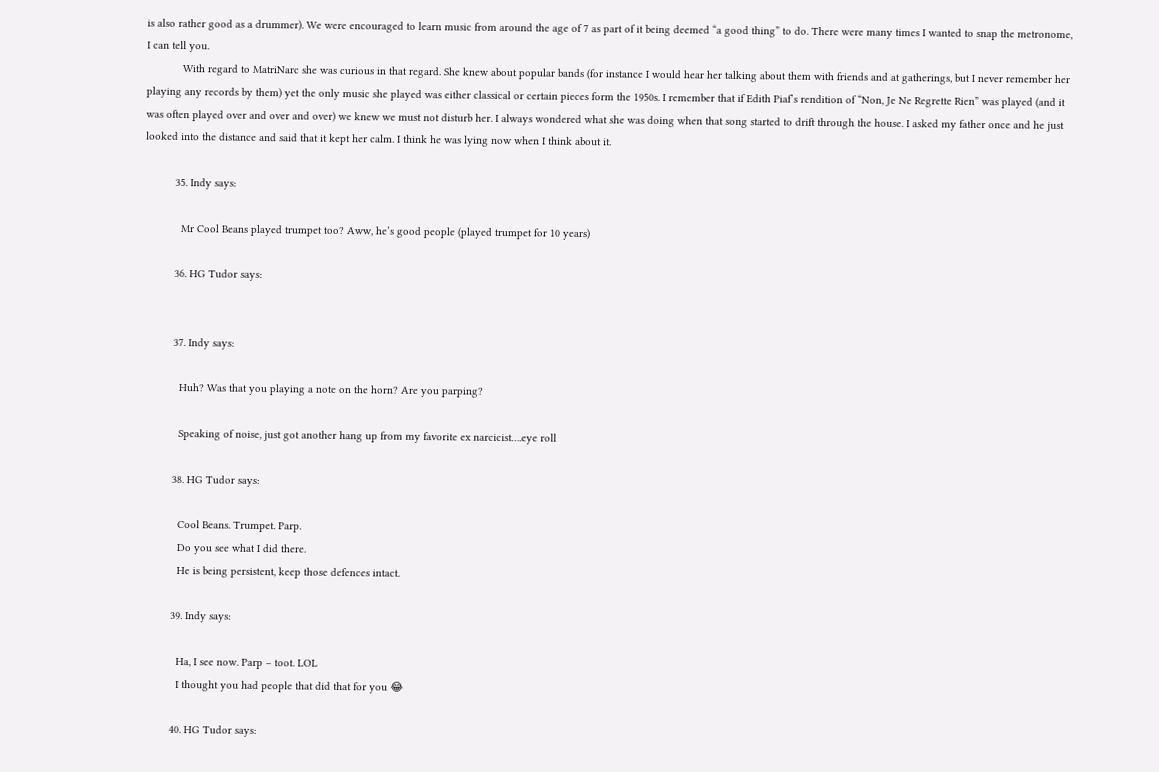is also rather good as a drummer). We were encouraged to learn music from around the age of 7 as part of it being deemed “a good thing” to do. There were many times I wanted to snap the metronome, I can tell you.
            With regard to MatriNarc she was curious in that regard. She knew about popular bands (for instance I would hear her talking about them with friends and at gatherings, but I never remember her playing any records by them) yet the only music she played was either classical or certain pieces form the 1950s. I remember that if Edith Piaf’s rendition of “Non, Je Ne Regrette Rien” was played (and it was often played over and over and over) we knew we must not disturb her. I always wondered what she was doing when that song started to drift through the house. I asked my father once and he just looked into the distance and said that it kept her calm. I think he was lying now when I think about it.

          35. Indy says:

            Mr Cool Beans played trumpet too? Aww, he’s good people (played trumpet for 10 years)

          36. HG Tudor says:


          37. Indy says:

            Huh? Was that you playing a note on the horn? Are you parping?

            Speaking of noise, just got another hang up from my favorite ex narcicist….eye roll

          38. HG Tudor says:

            Cool Beans. Trumpet. Parp.
            Do you see what I did there.
            He is being persistent, keep those defences intact.

          39. Indy says:

            Ha, I see now. Parp – toot. LOL
            I thought you had people that did that for you 😂

          40. HG Tudor says: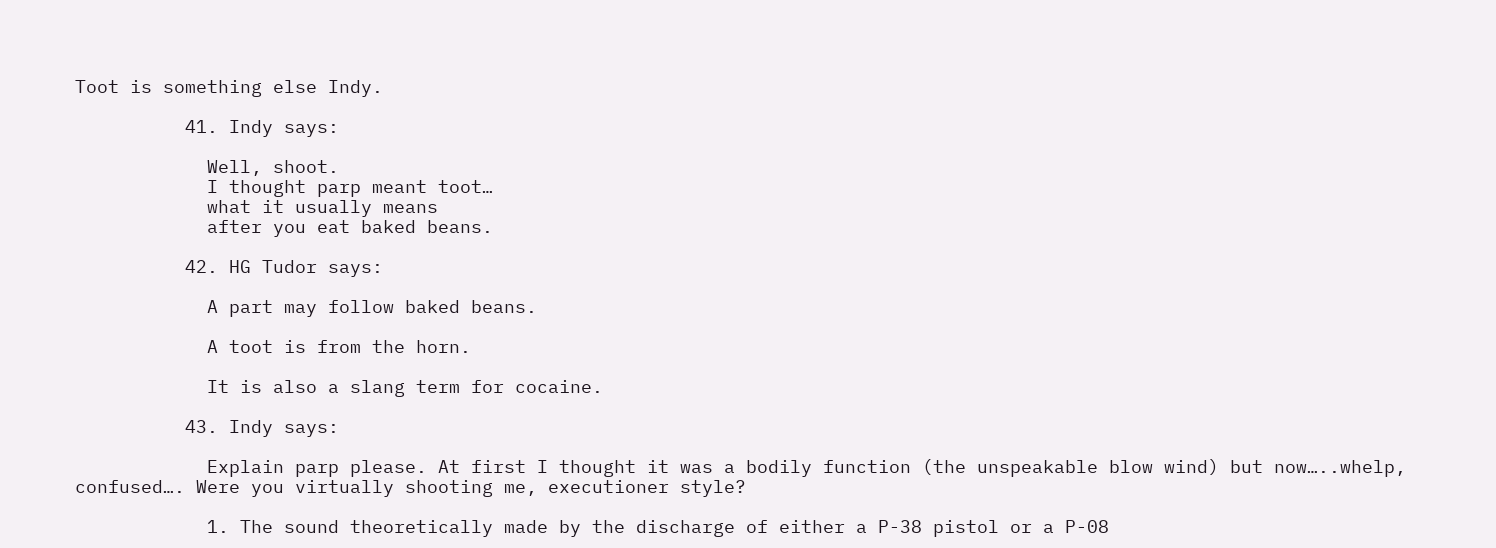Toot is something else Indy.

          41. Indy says:

            Well, shoot.
            I thought parp meant toot…
            what it usually means
            after you eat baked beans.

          42. HG Tudor says:

            A part may follow baked beans.

            A toot is from the horn.

            It is also a slang term for cocaine.

          43. Indy says:

            Explain parp please. At first I thought it was a bodily function (the unspeakable blow wind) but now…..whelp, confused…. Were you virtually shooting me, executioner style?

            1. The sound theoretically made by the discharge of either a P-38 pistol or a P-08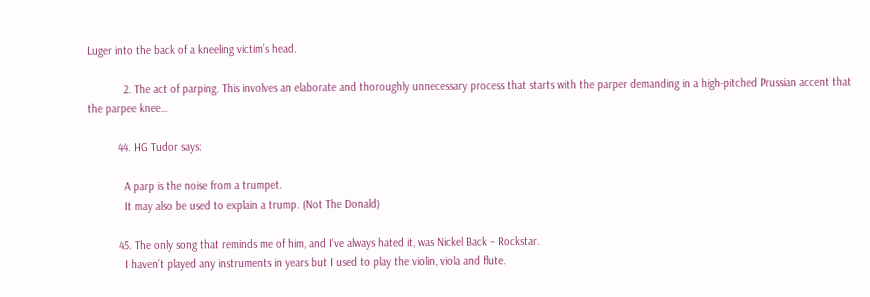Luger into the back of a kneeling victim’s head.

            2. The act of parping. This involves an elaborate and thoroughly unnecessary process that starts with the parper demanding in a high-pitched Prussian accent that the parpee knee…

          44. HG Tudor says:

            A parp is the noise from a trumpet.
            It may also be used to explain a trump. (Not The Donald)

          45. The only song that reminds me of him, and I’ve always hated it, was Nickel Back – Rockstar.
            I haven’t played any instruments in years but I used to play the violin, viola and flute.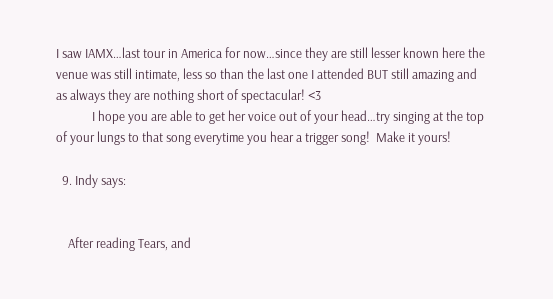I saw IAMX…last tour in America for now…since they are still lesser known here the venue was still intimate, less so than the last one I attended BUT still amazing and as always they are nothing short of spectacular! <3
            I hope you are able to get her voice out of your head…try singing at the top of your lungs to that song everytime you hear a trigger song!  Make it yours!

  9. Indy says:


    After reading Tears, and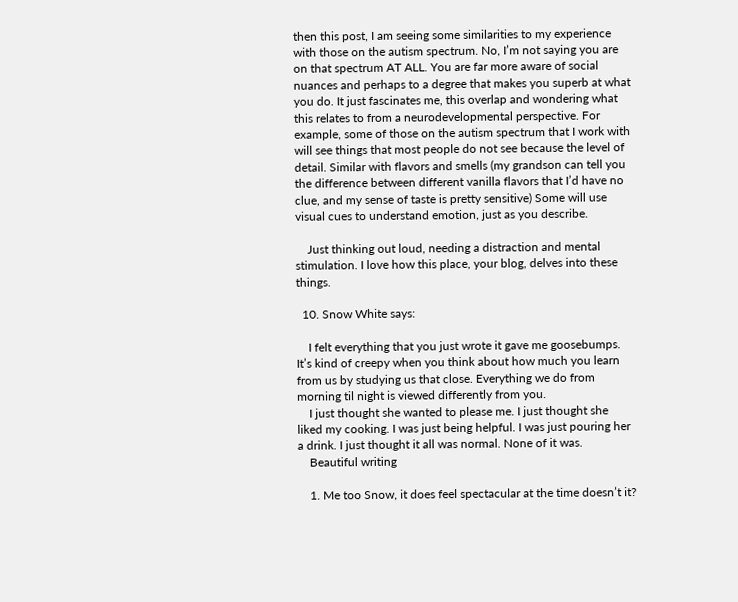then this post, I am seeing some similarities to my experience with those on the autism spectrum. No, I’m not saying you are on that spectrum AT ALL. You are far more aware of social nuances and perhaps to a degree that makes you superb at what you do. It just fascinates me, this overlap and wondering what this relates to from a neurodevelopmental perspective. For example, some of those on the autism spectrum that I work with will see things that most people do not see because the level of detail. Similar with flavors and smells (my grandson can tell you the difference between different vanilla flavors that I’d have no clue, and my sense of taste is pretty sensitive) Some will use visual cues to understand emotion, just as you describe.

    Just thinking out loud, needing a distraction and mental stimulation. I love how this place, your blog, delves into these things.

  10. Snow White says:

    I felt everything that you just wrote it gave me goosebumps. It’s kind of creepy when you think about how much you learn from us by studying us that close. Everything we do from morning til night is viewed differently from you.
    I just thought she wanted to please me. I just thought she liked my cooking. I was just being helpful. I was just pouring her a drink. I just thought it all was normal. None of it was.
    Beautiful writing

    1. Me too Snow, it does feel spectacular at the time doesn’t it?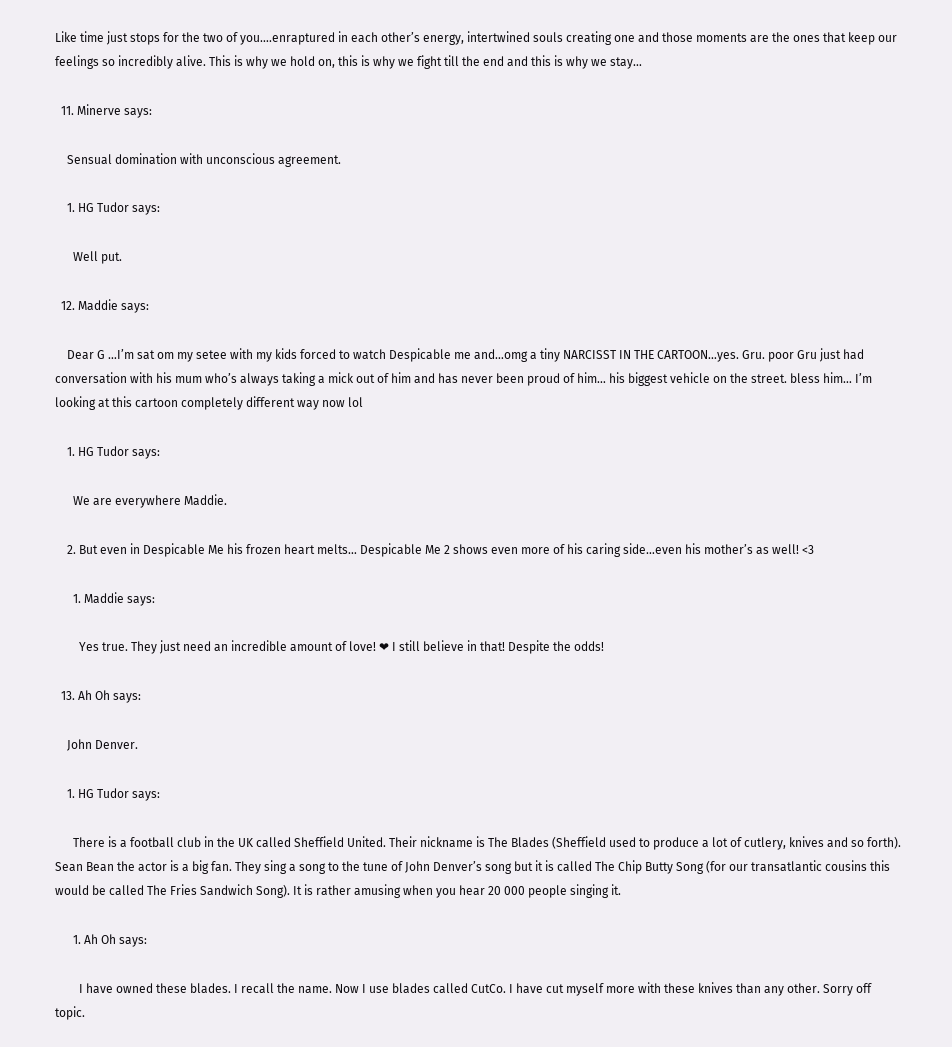Like time just stops for the two of you….enraptured in each other’s energy, intertwined souls creating one and those moments are the ones that keep our feelings so incredibly alive. This is why we hold on, this is why we fight till the end and this is why we stay…

  11. Minerve says:

    Sensual domination with unconscious agreement.

    1. HG Tudor says:

      Well put.

  12. Maddie says:

    Dear G …I’m sat om my setee with my kids forced to watch Despicable me and…omg a tiny NARCISST IN THE CARTOON…yes. Gru. poor Gru just had conversation with his mum who’s always taking a mick out of him and has never been proud of him… his biggest vehicle on the street. bless him… I’m looking at this cartoon completely different way now lol

    1. HG Tudor says:

      We are everywhere Maddie.

    2. But even in Despicable Me his frozen heart melts… Despicable Me 2 shows even more of his caring side…even his mother’s as well! <3

      1. Maddie says:

        Yes true. They just need an incredible amount of love! ❤ I still believe in that! Despite the odds!

  13. Ah Oh says:

    John Denver.

    1. HG Tudor says:

      There is a football club in the UK called Sheffield United. Their nickname is The Blades (Sheffield used to produce a lot of cutlery, knives and so forth). Sean Bean the actor is a big fan. They sing a song to the tune of John Denver’s song but it is called The Chip Butty Song (for our transatlantic cousins this would be called The Fries Sandwich Song). It is rather amusing when you hear 20 000 people singing it.

      1. Ah Oh says:

        I have owned these blades. I recall the name. Now I use blades called CutCo. I have cut myself more with these knives than any other. Sorry off topic.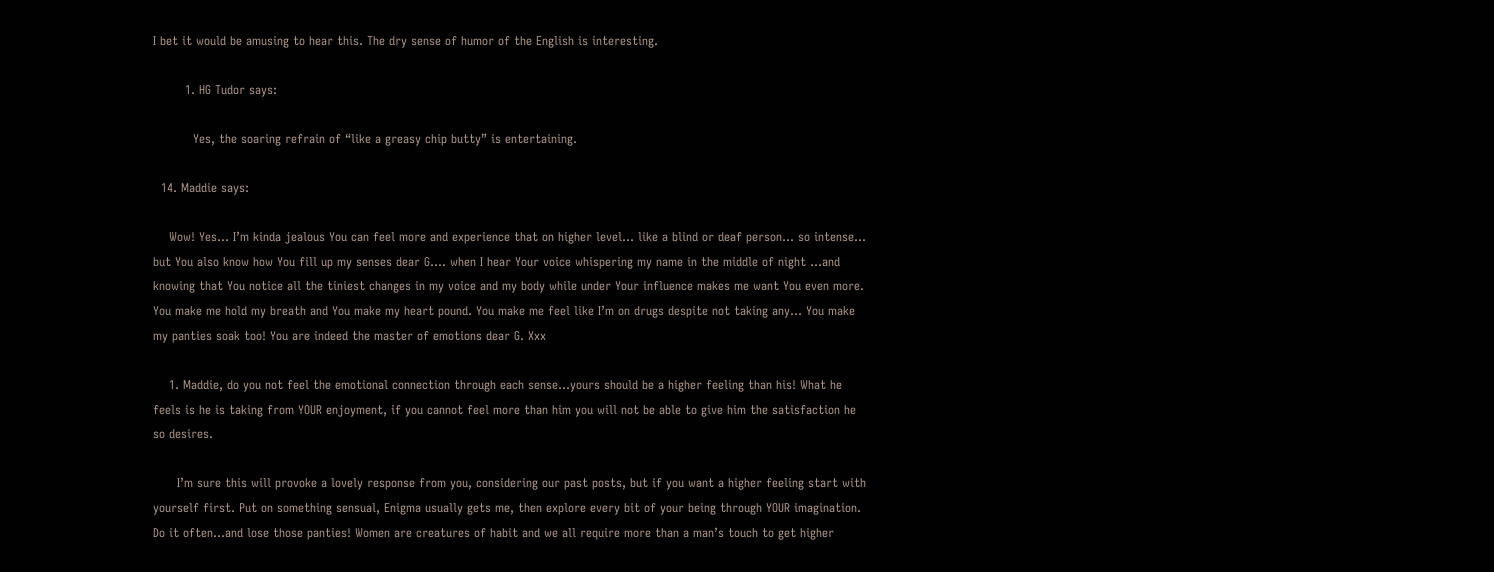I bet it would be amusing to hear this. The dry sense of humor of the English is interesting.

        1. HG Tudor says:

          Yes, the soaring refrain of “like a greasy chip butty” is entertaining.

  14. Maddie says:

    Wow! Yes… I’m kinda jealous You can feel more and experience that on higher level… like a blind or deaf person… so intense… but You also know how You fill up my senses dear G…. when I hear Your voice whispering my name in the middle of night …and knowing that You notice all the tiniest changes in my voice and my body while under Your influence makes me want You even more. You make me hold my breath and You make my heart pound. You make me feel like I’m on drugs despite not taking any… You make my panties soak too! You are indeed the master of emotions dear G. Xxx

    1. Maddie, do you not feel the emotional connection through each sense…yours should be a higher feeling than his! What he feels is he is taking from YOUR enjoyment, if you cannot feel more than him you will not be able to give him the satisfaction he so desires.

      I’m sure this will provoke a lovely response from you, considering our past posts, but if you want a higher feeling start with yourself first. Put on something sensual, Enigma usually gets me, then explore every bit of your being through YOUR imagination. Do it often…and lose those panties! Women are creatures of habit and we all require more than a man’s touch to get higher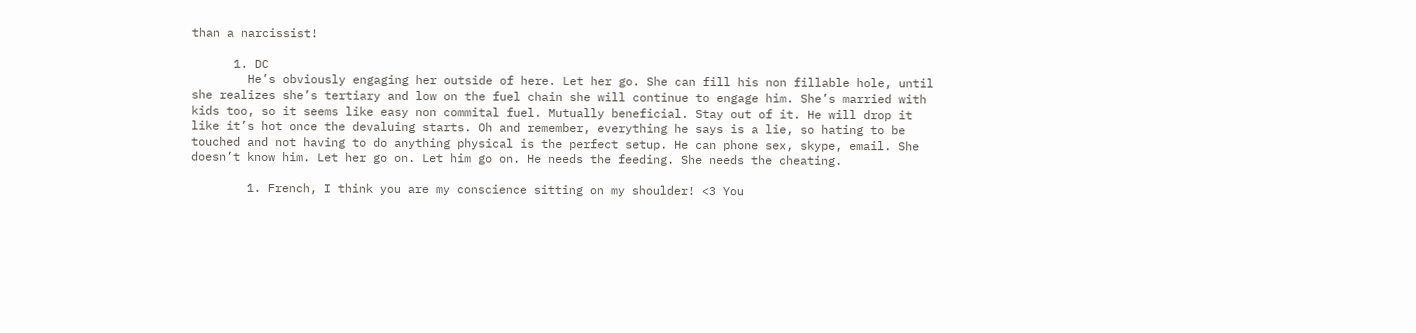than a narcissist!

      1. DC
        He’s obviously engaging her outside of here. Let her go. She can fill his non fillable hole, until she realizes she’s tertiary and low on the fuel chain she will continue to engage him. She’s married with kids too, so it seems like easy non commital fuel. Mutually beneficial. Stay out of it. He will drop it like it’s hot once the devaluing starts. Oh and remember, everything he says is a lie, so hating to be touched and not having to do anything physical is the perfect setup. He can phone sex, skype, email. She doesn’t know him. Let her go on. Let him go on. He needs the feeding. She needs the cheating.

        1. French, I think you are my conscience sitting on my shoulder! <3 You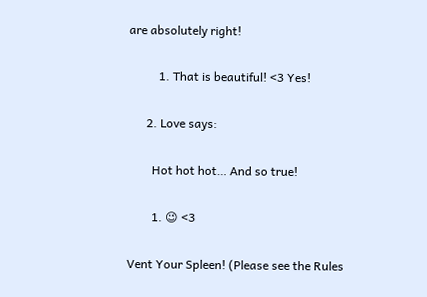are absolutely right!

          1. That is beautiful! <3 Yes!

      2. Love says:

        Hot hot hot… And so true!

        1. 😉 <3

Vent Your Spleen! (Please see the Rules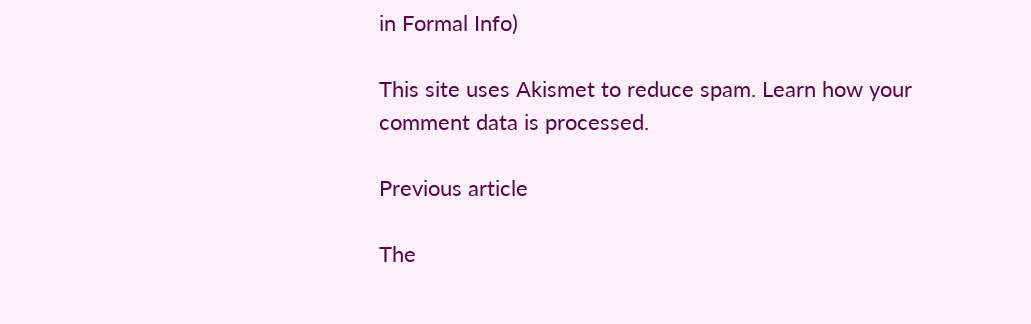in Formal Info)

This site uses Akismet to reduce spam. Learn how your comment data is processed.

Previous article

The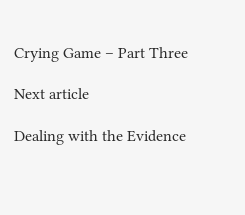Crying Game – Part Three

Next article

Dealing with the Evidence